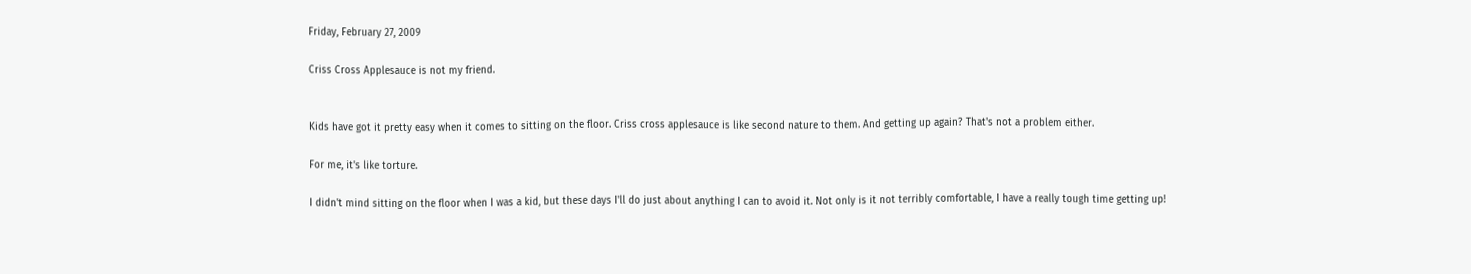Friday, February 27, 2009

Criss Cross Applesauce is not my friend.


Kids have got it pretty easy when it comes to sitting on the floor. Criss cross applesauce is like second nature to them. And getting up again? That's not a problem either.

For me, it's like torture.

I didn't mind sitting on the floor when I was a kid, but these days I'll do just about anything I can to avoid it. Not only is it not terribly comfortable, I have a really tough time getting up!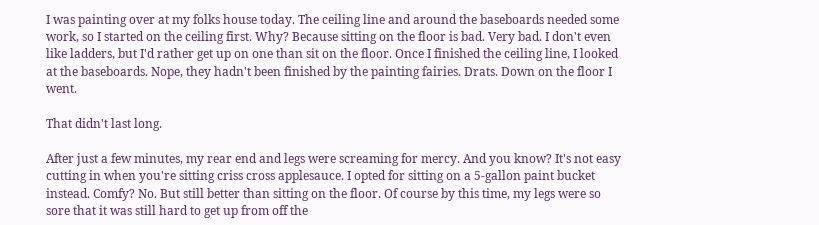I was painting over at my folks house today. The ceiling line and around the baseboards needed some work, so I started on the ceiling first. Why? Because sitting on the floor is bad. Very bad. I don't even like ladders, but I'd rather get up on one than sit on the floor. Once I finished the ceiling line, I looked at the baseboards. Nope, they hadn't been finished by the painting fairies. Drats. Down on the floor I went.

That didn't last long.

After just a few minutes, my rear end and legs were screaming for mercy. And you know? It's not easy cutting in when you're sitting criss cross applesauce. I opted for sitting on a 5-gallon paint bucket instead. Comfy? No. But still better than sitting on the floor. Of course by this time, my legs were so sore that it was still hard to get up from off the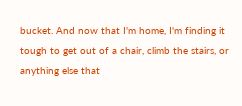bucket. And now that I'm home, I'm finding it tough to get out of a chair, climb the stairs, or anything else that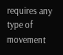requires any type of movement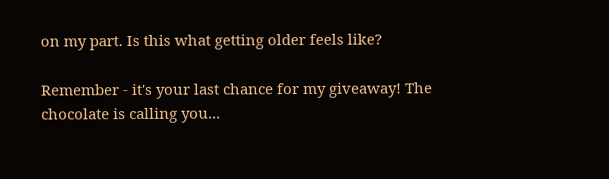on my part. Is this what getting older feels like?

Remember - it's your last chance for my giveaway! The chocolate is calling you...